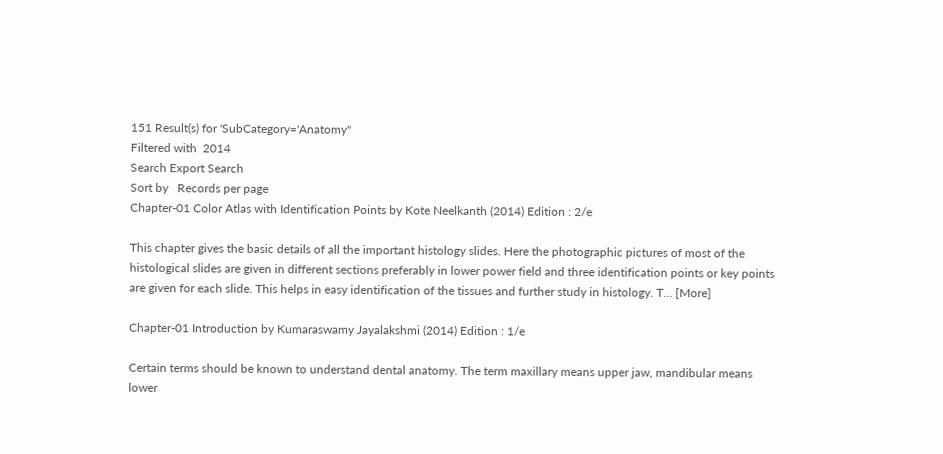151 Result(s) for 'SubCategory='Anatomy''
Filtered with  2014
Search Export Search
Sort by   Records per page
Chapter-01 Color Atlas with Identification Points by Kote Neelkanth (2014) Edition : 2/e

This chapter gives the basic details of all the important histology slides. Here the photographic pictures of most of the histological slides are given in different sections preferably in lower power field and three identification points or key points are given for each slide. This helps in easy identification of the tissues and further study in histology. T... [More]

Chapter-01 Introduction by Kumaraswamy Jayalakshmi (2014) Edition : 1/e

Certain terms should be known to understand dental anatomy. The term maxillary means upper jaw, mandibular means lower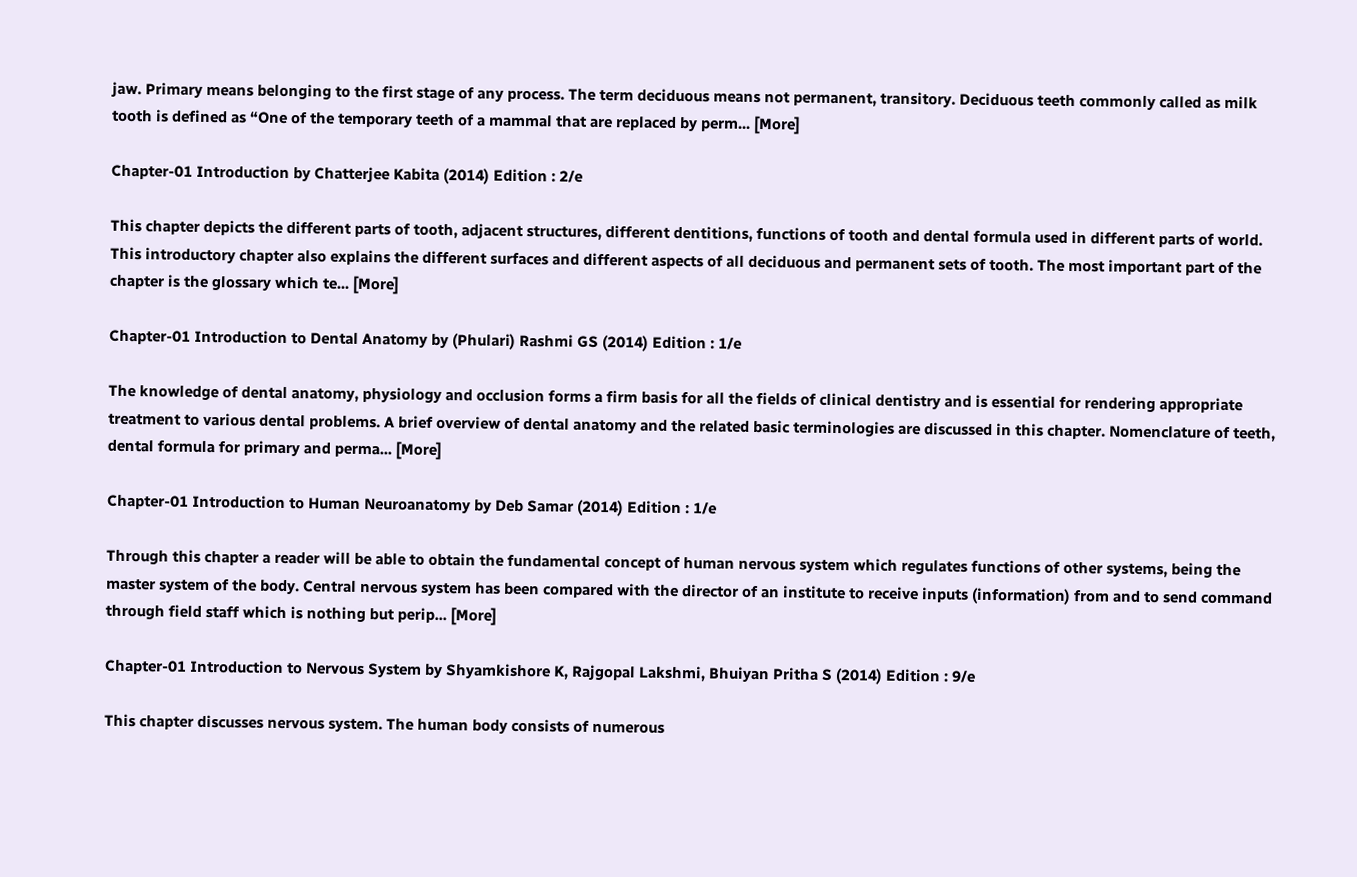jaw. Primary means belonging to the first stage of any process. The term deciduous means not permanent, transitory. Deciduous teeth commonly called as milk tooth is defined as “One of the temporary teeth of a mammal that are replaced by perm... [More]

Chapter-01 Introduction by Chatterjee Kabita (2014) Edition : 2/e

This chapter depicts the different parts of tooth, adjacent structures, different dentitions, functions of tooth and dental formula used in different parts of world. This introductory chapter also explains the different surfaces and different aspects of all deciduous and permanent sets of tooth. The most important part of the chapter is the glossary which te... [More]

Chapter-01 Introduction to Dental Anatomy by (Phulari) Rashmi GS (2014) Edition : 1/e

The knowledge of dental anatomy, physiology and occlusion forms a firm basis for all the fields of clinical dentistry and is essential for rendering appropriate treatment to various dental problems. A brief overview of dental anatomy and the related basic terminologies are discussed in this chapter. Nomenclature of teeth, dental formula for primary and perma... [More]

Chapter-01 Introduction to Human Neuroanatomy by Deb Samar (2014) Edition : 1/e

Through this chapter a reader will be able to obtain the fundamental concept of human nervous system which regulates functions of other systems, being the master system of the body. Central nervous system has been compared with the director of an institute to receive inputs (information) from and to send command through field staff which is nothing but perip... [More]

Chapter-01 Introduction to Nervous System by Shyamkishore K, Rajgopal Lakshmi, Bhuiyan Pritha S (2014) Edition : 9/e

This chapter discusses nervous system. The human body consists of numerous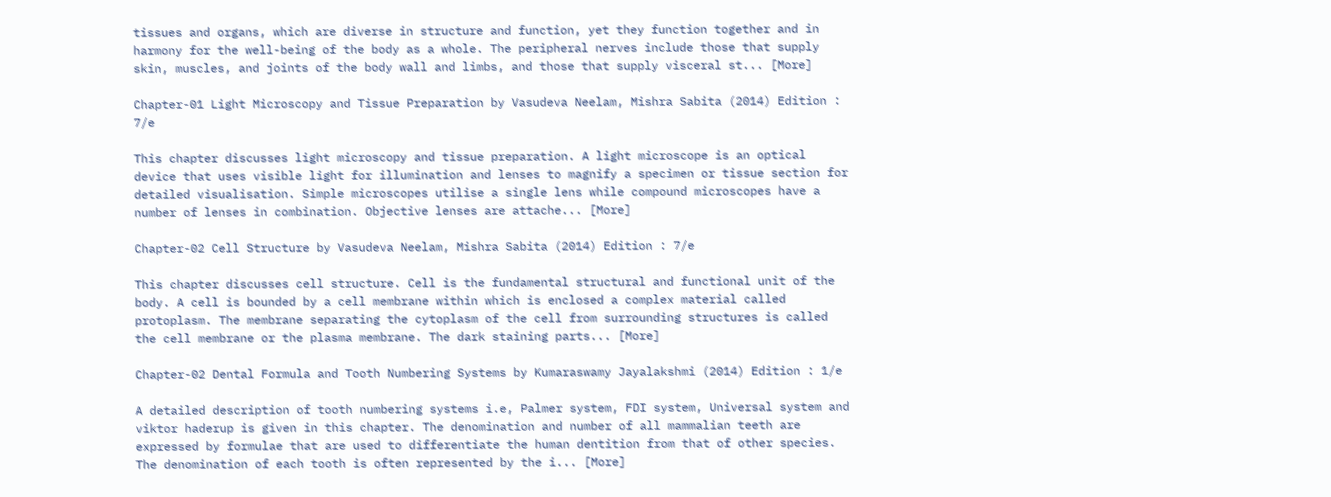tissues and organs, which are diverse in structure and function, yet they function together and in harmony for the well-being of the body as a whole. The peripheral nerves include those that supply skin, muscles, and joints of the body wall and limbs, and those that supply visceral st... [More]

Chapter-01 Light Microscopy and Tissue Preparation by Vasudeva Neelam, Mishra Sabita (2014) Edition : 7/e

This chapter discusses light microscopy and tissue preparation. A light microscope is an optical device that uses visible light for illumination and lenses to magnify a specimen or tissue section for detailed visualisation. Simple microscopes utilise a single lens while compound microscopes have a number of lenses in combination. Objective lenses are attache... [More]

Chapter-02 Cell Structure by Vasudeva Neelam, Mishra Sabita (2014) Edition : 7/e

This chapter discusses cell structure. Cell is the fundamental structural and functional unit of the body. A cell is bounded by a cell membrane within which is enclosed a complex material called protoplasm. The membrane separating the cytoplasm of the cell from surrounding structures is called the cell membrane or the plasma membrane. The dark staining parts... [More]

Chapter-02 Dental Formula and Tooth Numbering Systems by Kumaraswamy Jayalakshmi (2014) Edition : 1/e

A detailed description of tooth numbering systems i.e, Palmer system, FDI system, Universal system and viktor haderup is given in this chapter. The denomination and number of all mammalian teeth are expressed by formulae that are used to differentiate the human dentition from that of other species. The denomination of each tooth is often represented by the i... [More]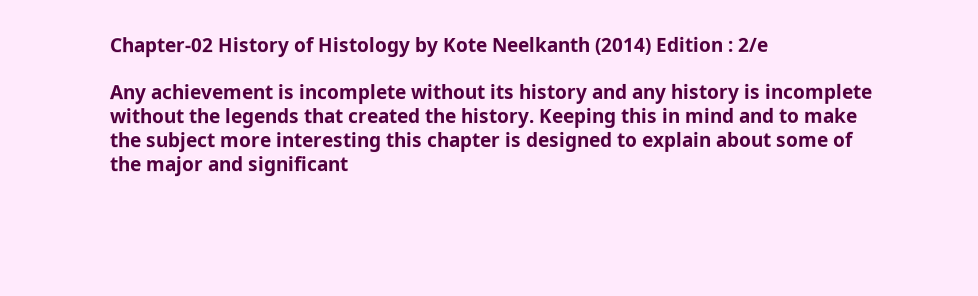Chapter-02 History of Histology by Kote Neelkanth (2014) Edition : 2/e

Any achievement is incomplete without its history and any history is incomplete without the legends that created the history. Keeping this in mind and to make the subject more interesting this chapter is designed to explain about some of the major and significant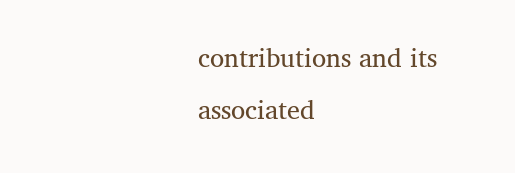contributions and its associated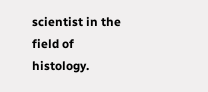scientist in the field of histology.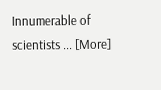Innumerable of scientists ... [More]